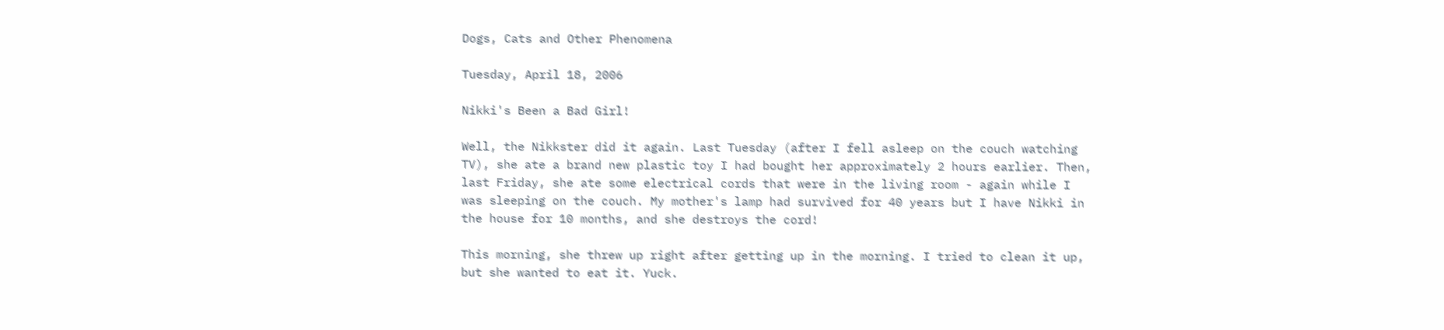Dogs, Cats and Other Phenomena

Tuesday, April 18, 2006

Nikki's Been a Bad Girl!

Well, the Nikkster did it again. Last Tuesday (after I fell asleep on the couch watching TV), she ate a brand new plastic toy I had bought her approximately 2 hours earlier. Then, last Friday, she ate some electrical cords that were in the living room - again while I was sleeping on the couch. My mother's lamp had survived for 40 years but I have Nikki in the house for 10 months, and she destroys the cord!

This morning, she threw up right after getting up in the morning. I tried to clean it up, but she wanted to eat it. Yuck.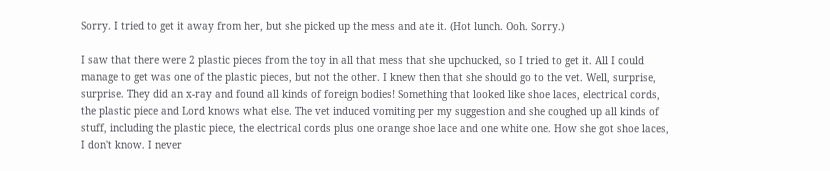Sorry. I tried to get it away from her, but she picked up the mess and ate it. (Hot lunch. Ooh. Sorry.)

I saw that there were 2 plastic pieces from the toy in all that mess that she upchucked, so I tried to get it. All I could manage to get was one of the plastic pieces, but not the other. I knew then that she should go to the vet. Well, surprise, surprise. They did an x-ray and found all kinds of foreign bodies! Something that looked like shoe laces, electrical cords, the plastic piece and Lord knows what else. The vet induced vomiting per my suggestion and she coughed up all kinds of stuff, including the plastic piece, the electrical cords plus one orange shoe lace and one white one. How she got shoe laces, I don't know. I never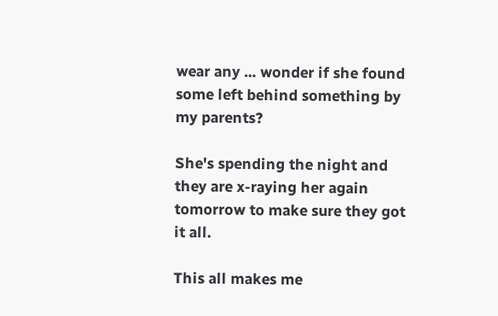wear any ... wonder if she found some left behind something by my parents?

She's spending the night and they are x-raying her again tomorrow to make sure they got it all.

This all makes me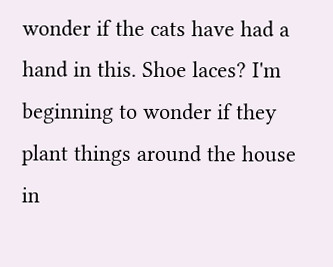wonder if the cats have had a hand in this. Shoe laces? I'm beginning to wonder if they plant things around the house in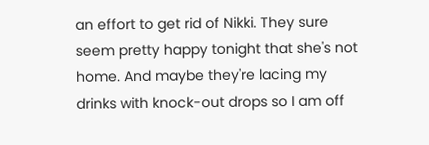an effort to get rid of Nikki. They sure seem pretty happy tonight that she's not home. And maybe they're lacing my drinks with knock-out drops so I am off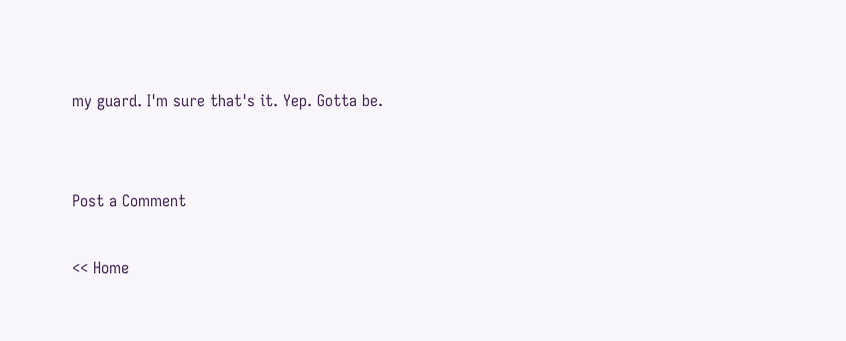my guard. I'm sure that's it. Yep. Gotta be.


Post a Comment

<< Home